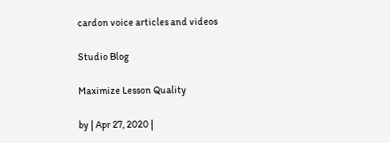cardon voice articles and videos

Studio Blog

Maximize Lesson Quality

by | Apr 27, 2020 |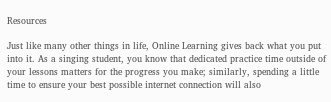Resources

Just like many other things in life, Online Learning gives back what you put into it. As a singing student, you know that dedicated practice time outside of your lessons matters for the progress you make; similarly, spending a little time to ensure your best possible internet connection will also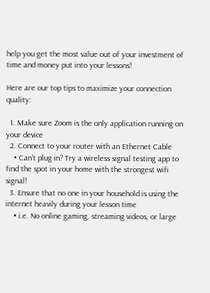help you get the most value out of your investment of time and money put into your lessons!

Here are our top tips to maximize your connection quality:

  1. Make sure Zoom is the only application running on your device
  2. Connect to your router with an Ethernet Cable
    • Can’t plug in? Try a wireless signal testing app to find the spot in your home with the strongest wifi signal!
  3. Ensure that no one in your household is using the internet heavily during your lesson time
    • i.e. No online gaming, streaming videos, or large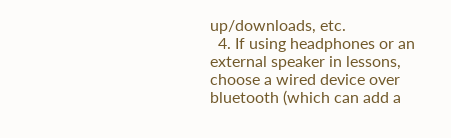up/downloads, etc.
  4. If using headphones or an external speaker in lessons, choose a wired device over bluetooth (which can add a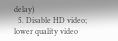delay)
  5. Disable HD video; lower quality video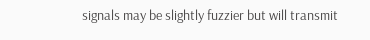signals may be slightly fuzzier but will transmit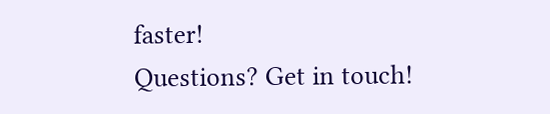faster!
Questions? Get in touch!